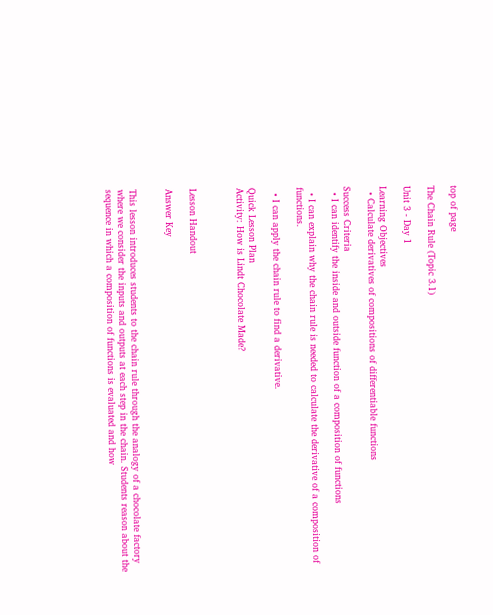top of page

The Chain Rule (Topic 3.1)

Unit 3 - Day 1

Learning Objectives
  • Calculate derivatives of compositions of differentiable functions

Success Criteria
  • I can identify the inside and outside function of a composition of functions

  • I can explain why the chain rule is needed to calculate the derivative of a composition of functions.

  • I can apply the chain rule to find a derivative.

Quick Lesson Plan
Activity: How is Lindt Chocolate Made?



Lesson Handout

Answer Key


This lesson introduces students to the chain rule through the analogy of a chocolate factory where we consider the inputs and outputs at each step in the chain. Students reason about the sequence in which a composition of functions is evaluated and how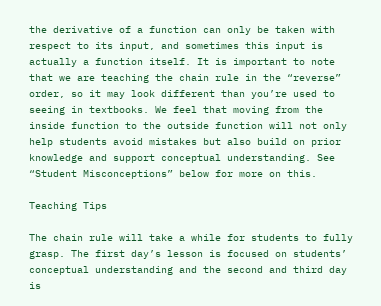the derivative of a function can only be taken with respect to its input, and sometimes this input is actually a function itself. It is important to note that we are teaching the chain rule in the “reverse” order, so it may look different than you’re used to seeing in textbooks. We feel that moving from the inside function to the outside function will not only help students avoid mistakes but also build on prior knowledge and support conceptual understanding. See “Student Misconceptions” below for more on this.

Teaching Tips

The chain rule will take a while for students to fully grasp. The first day’s lesson is focused on students’ conceptual understanding and the second and third day is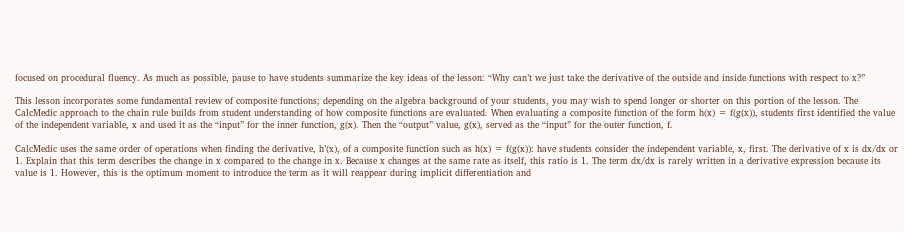focused on procedural fluency. As much as possible, pause to have students summarize the key ideas of the lesson: “Why can’t we just take the derivative of the outside and inside functions with respect to x?”

This lesson incorporates some fundamental review of composite functions; depending on the algebra background of your students, you may wish to spend longer or shorter on this portion of the lesson. The CalcMedic approach to the chain rule builds from student understanding of how composite functions are evaluated. When evaluating a composite function of the form h(x) = f(g(x)), students first identified the value of the independent variable, x and used it as the “input” for the inner function, g(x). Then the “output” value, g(x), served as the “input” for the outer function, f.

CalcMedic uses the same order of operations when finding the derivative, h’(x), of a composite function such as h(x) = f(g(x)): have students consider the independent variable, x, first. The derivative of x is dx/dx or 1. Explain that this term describes the change in x compared to the change in x. Because x changes at the same rate as itself, this ratio is 1. The term dx/dx is rarely written in a derivative expression because its value is 1. However, this is the optimum moment to introduce the term as it will reappear during implicit differentiation and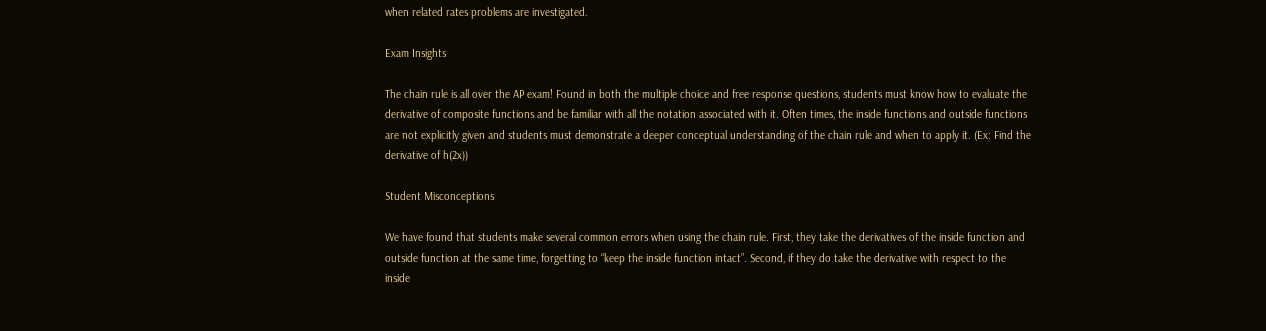when related rates problems are investigated.

Exam Insights

The chain rule is all over the AP exam! Found in both the multiple choice and free response questions, students must know how to evaluate the derivative of composite functions and be familiar with all the notation associated with it. Often times, the inside functions and outside functions are not explicitly given and students must demonstrate a deeper conceptual understanding of the chain rule and when to apply it. (Ex: Find the derivative of h(2x))

Student Misconceptions

We have found that students make several common errors when using the chain rule. First, they take the derivatives of the inside function and outside function at the same time, forgetting to “keep the inside function intact”. Second, if they do take the derivative with respect to the inside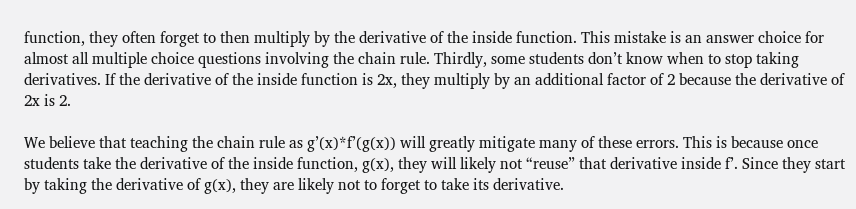function, they often forget to then multiply by the derivative of the inside function. This mistake is an answer choice for almost all multiple choice questions involving the chain rule. Thirdly, some students don’t know when to stop taking derivatives. If the derivative of the inside function is 2x, they multiply by an additional factor of 2 because the derivative of 2x is 2.

We believe that teaching the chain rule as g’(x)*f’(g(x)) will greatly mitigate many of these errors. This is because once students take the derivative of the inside function, g(x), they will likely not “reuse” that derivative inside f’. Since they start by taking the derivative of g(x), they are likely not to forget to take its derivative.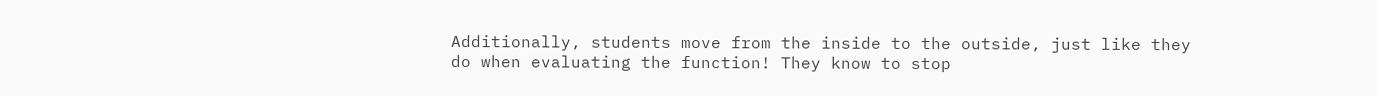Additionally, students move from the inside to the outside, just like they do when evaluating the function! They know to stop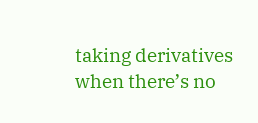taking derivatives when there’s no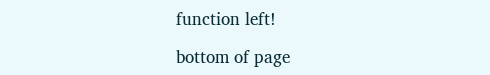function left!

bottom of page